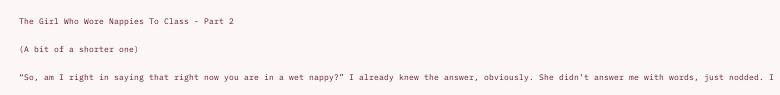The Girl Who Wore Nappies To Class - Part 2

(A bit of a shorter one)

“So, am I right in saying that right now you are in a wet nappy?” I already knew the answer, obviously. She didn’t answer me with words, just nodded. I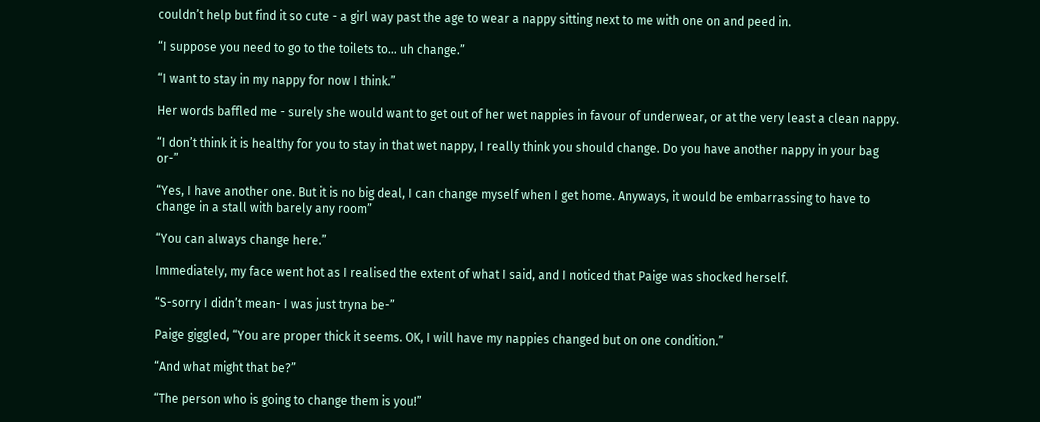couldn’t help but find it so cute - a girl way past the age to wear a nappy sitting next to me with one on and peed in.

“I suppose you need to go to the toilets to… uh change.”

“I want to stay in my nappy for now I think.”

Her words baffled me - surely she would want to get out of her wet nappies in favour of underwear, or at the very least a clean nappy.

“I don’t think it is healthy for you to stay in that wet nappy, I really think you should change. Do you have another nappy in your bag or-”

“Yes, I have another one. But it is no big deal, I can change myself when I get home. Anyways, it would be embarrassing to have to change in a stall with barely any room”

“You can always change here.”

Immediately, my face went hot as I realised the extent of what I said, and I noticed that Paige was shocked herself.

“S-sorry I didn’t mean- I was just tryna be-”

Paige giggled, “You are proper thick it seems. OK, I will have my nappies changed but on one condition.”

“And what might that be?”

“The person who is going to change them is you!”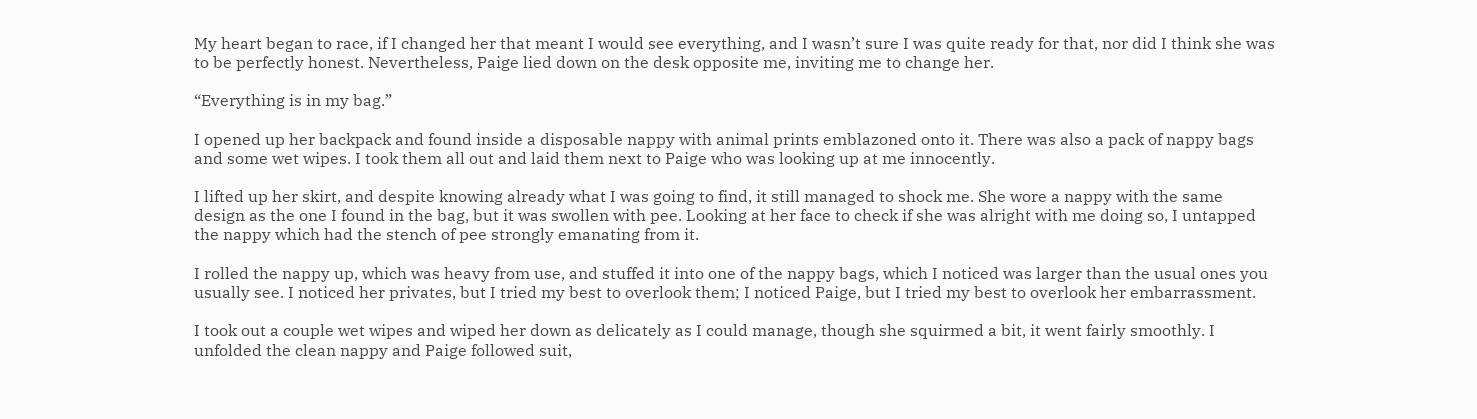My heart began to race, if I changed her that meant I would see everything, and I wasn’t sure I was quite ready for that, nor did I think she was to be perfectly honest. Nevertheless, Paige lied down on the desk opposite me, inviting me to change her.

“Everything is in my bag.”

I opened up her backpack and found inside a disposable nappy with animal prints emblazoned onto it. There was also a pack of nappy bags and some wet wipes. I took them all out and laid them next to Paige who was looking up at me innocently.

I lifted up her skirt, and despite knowing already what I was going to find, it still managed to shock me. She wore a nappy with the same design as the one I found in the bag, but it was swollen with pee. Looking at her face to check if she was alright with me doing so, I untapped the nappy which had the stench of pee strongly emanating from it.

I rolled the nappy up, which was heavy from use, and stuffed it into one of the nappy bags, which I noticed was larger than the usual ones you usually see. I noticed her privates, but I tried my best to overlook them; I noticed Paige, but I tried my best to overlook her embarrassment.

I took out a couple wet wipes and wiped her down as delicately as I could manage, though she squirmed a bit, it went fairly smoothly. I unfolded the clean nappy and Paige followed suit,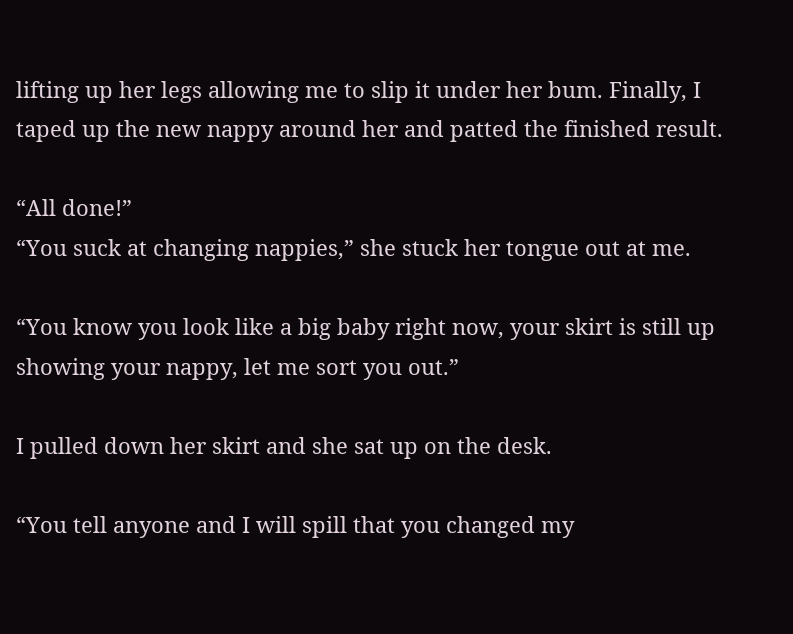lifting up her legs allowing me to slip it under her bum. Finally, I taped up the new nappy around her and patted the finished result.

“All done!”
“You suck at changing nappies,” she stuck her tongue out at me.

“You know you look like a big baby right now, your skirt is still up showing your nappy, let me sort you out.”

I pulled down her skirt and she sat up on the desk.

“You tell anyone and I will spill that you changed my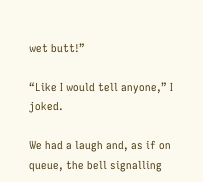wet butt!”

“Like I would tell anyone,” I joked.

We had a laugh and, as if on queue, the bell signalling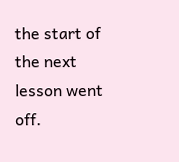the start of the next lesson went off.